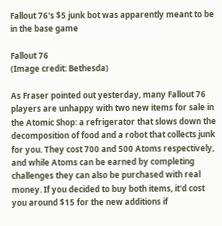Fallout 76's $5 junk bot was apparently meant to be in the base game

Fallout 76
(Image credit: Bethesda)

As Fraser pointed out yesterday, many Fallout 76 players are unhappy with two new items for sale in the Atomic Shop: a refrigerator that slows down the decomposition of food and a robot that collects junk for you. They cost 700 and 500 Atoms respectively, and while Atoms can be earned by completing challenges they can also be purchased with real money. If you decided to buy both items, it'd cost you around $15 for the new additions if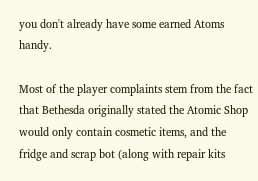you don't already have some earned Atoms handy.

Most of the player complaints stem from the fact that Bethesda originally stated the Atomic Shop would only contain cosmetic items, and the fridge and scrap bot (along with repair kits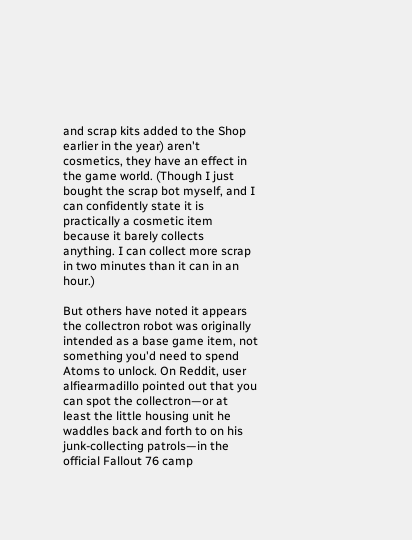and scrap kits added to the Shop earlier in the year) aren't cosmetics, they have an effect in the game world. (Though I just bought the scrap bot myself, and I can confidently state it is practically a cosmetic item because it barely collects anything. I can collect more scrap in two minutes than it can in an hour.)

But others have noted it appears the collectron robot was originally intended as a base game item, not something you'd need to spend Atoms to unlock. On Reddit, user alfiearmadillo pointed out that you can spot the collectron—or at least the little housing unit he waddles back and forth to on his junk-collecting patrols—in the official Fallout 76 camp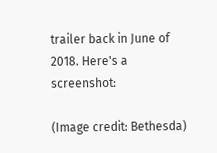trailer back in June of 2018. Here's a screenshot:

(Image credit: Bethesda)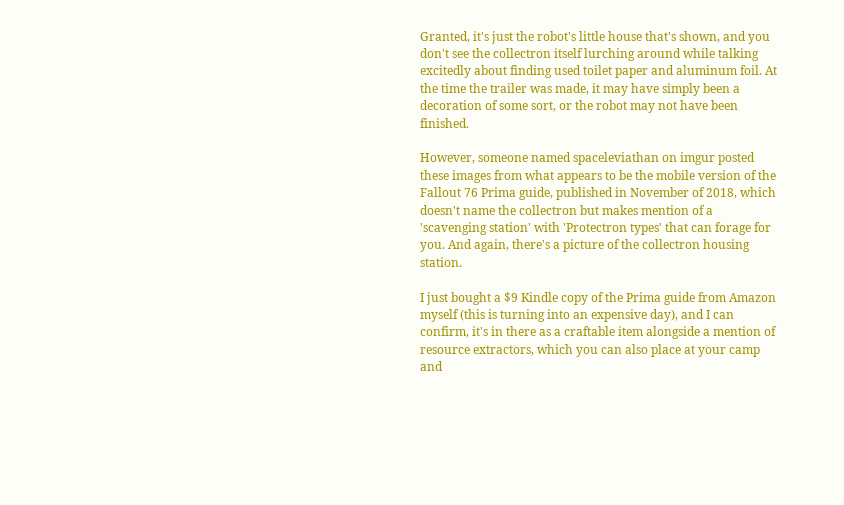Granted, it's just the robot's little house that's shown, and you don't see the collectron itself lurching around while talking excitedly about finding used toilet paper and aluminum foil. At the time the trailer was made, it may have simply been a decoration of some sort, or the robot may not have been finished.

However, someone named spaceleviathan on imgur posted these images from what appears to be the mobile version of the Fallout 76 Prima guide, published in November of 2018, which doesn't name the collectron but makes mention of a 'scavenging station' with 'Protectron types' that can forage for you. And again, there's a picture of the collectron housing station.

I just bought a $9 Kindle copy of the Prima guide from Amazon myself (this is turning into an expensive day), and I can confirm, it's in there as a craftable item alongside a mention of resource extractors, which you can also place at your camp and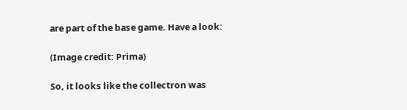are part of the base game. Have a look:

(Image credit: Prima)

So, it looks like the collectron was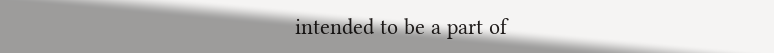intended to be a part of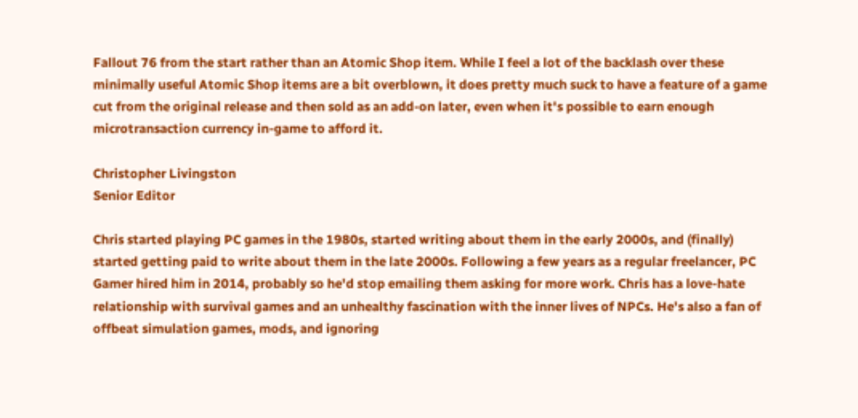Fallout 76 from the start rather than an Atomic Shop item. While I feel a lot of the backlash over these minimally useful Atomic Shop items are a bit overblown, it does pretty much suck to have a feature of a game cut from the original release and then sold as an add-on later, even when it's possible to earn enough microtransaction currency in-game to afford it.

Christopher Livingston
Senior Editor

Chris started playing PC games in the 1980s, started writing about them in the early 2000s, and (finally) started getting paid to write about them in the late 2000s. Following a few years as a regular freelancer, PC Gamer hired him in 2014, probably so he'd stop emailing them asking for more work. Chris has a love-hate relationship with survival games and an unhealthy fascination with the inner lives of NPCs. He's also a fan of offbeat simulation games, mods, and ignoring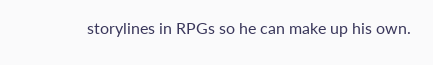storylines in RPGs so he can make up his own.